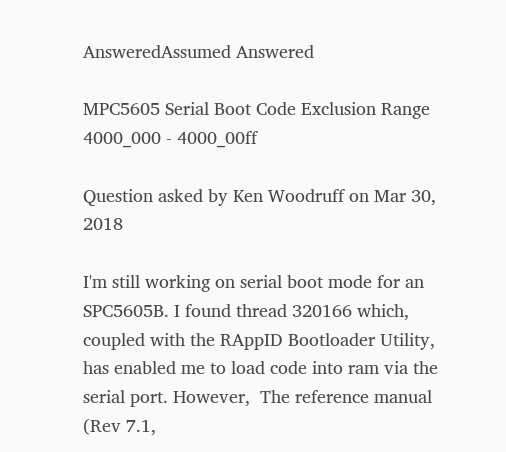AnsweredAssumed Answered

MPC5605 Serial Boot Code Exclusion Range 4000_000 - 4000_00ff

Question asked by Ken Woodruff on Mar 30, 2018

I'm still working on serial boot mode for an SPC5605B. I found thread 320166 which, coupled with the RAppID Bootloader Utility, has enabled me to load code into ram via the serial port. However,  The reference manual (Rev 7.1,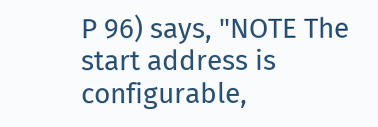P 96) says, "NOTE The start address is configurable,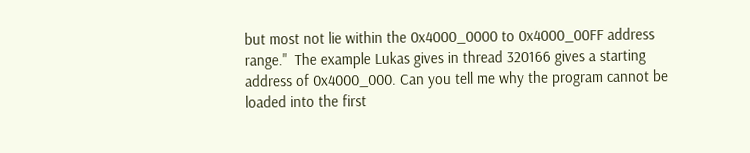but most not lie within the 0x4000_0000 to 0x4000_00FF address range."  The example Lukas gives in thread 320166 gives a starting address of 0x4000_000. Can you tell me why the program cannot be loaded into the first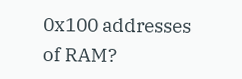0x100 addresses of RAM?